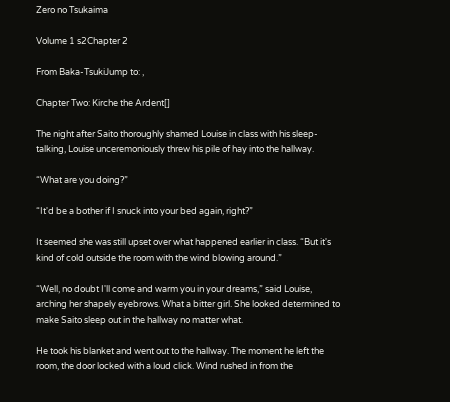Zero no Tsukaima

Volume 1 s2Chapter 2

From Baka-TsukiJump to: ,

Chapter Two: Kirche the Ardent[]

The night after Saito thoroughly shamed Louise in class with his sleep-talking, Louise unceremoniously threw his pile of hay into the hallway.

“What are you doing?”

“It'd be a bother if I snuck into your bed again, right?”

It seemed she was still upset over what happened earlier in class. “But it's kind of cold outside the room with the wind blowing around.”

“Well, no doubt I'll come and warm you in your dreams,” said Louise, arching her shapely eyebrows. What a bitter girl. She looked determined to make Saito sleep out in the hallway no matter what.

He took his blanket and went out to the hallway. The moment he left the room, the door locked with a loud click. Wind rushed in from the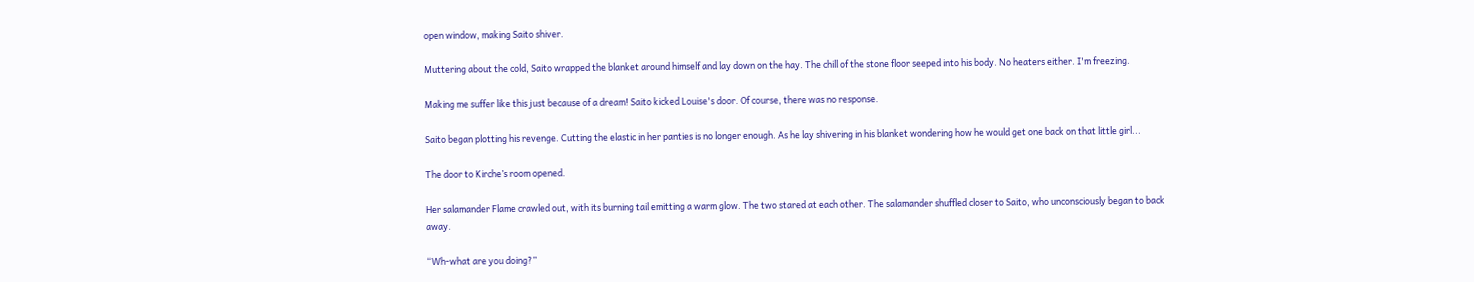open window, making Saito shiver.

Muttering about the cold, Saito wrapped the blanket around himself and lay down on the hay. The chill of the stone floor seeped into his body. No heaters either. I'm freezing.

Making me suffer like this just because of a dream! Saito kicked Louise's door. Of course, there was no response.

Saito began plotting his revenge. Cutting the elastic in her panties is no longer enough. As he lay shivering in his blanket wondering how he would get one back on that little girl...

The door to Kirche’s room opened.

Her salamander Flame crawled out, with its burning tail emitting a warm glow. The two stared at each other. The salamander shuffled closer to Saito, who unconsciously began to back away.

“Wh-what are you doing?”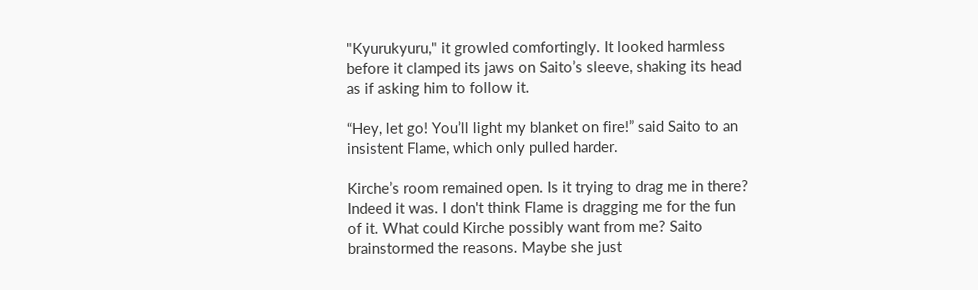"Kyurukyuru," it growled comfortingly. It looked harmless before it clamped its jaws on Saito’s sleeve, shaking its head as if asking him to follow it.

“Hey, let go! You’ll light my blanket on fire!” said Saito to an insistent Flame, which only pulled harder.

Kirche’s room remained open. Is it trying to drag me in there? Indeed it was. I don't think Flame is dragging me for the fun of it. What could Kirche possibly want from me? Saito brainstormed the reasons. Maybe she just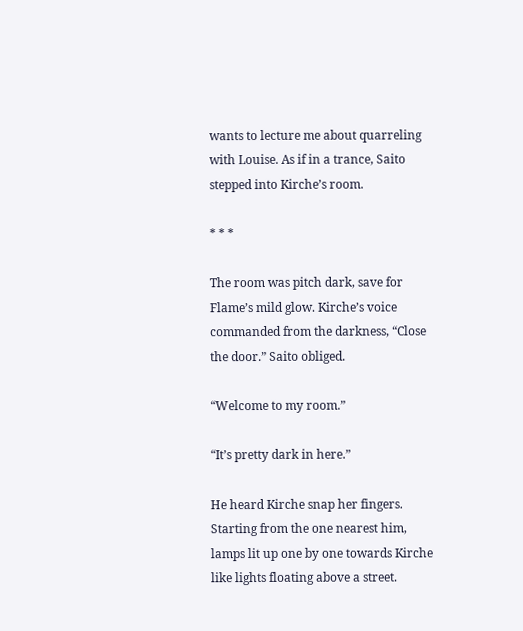wants to lecture me about quarreling with Louise. As if in a trance, Saito stepped into Kirche’s room.

* * *

The room was pitch dark, save for Flame’s mild glow. Kirche’s voice commanded from the darkness, “Close the door.” Saito obliged.

“Welcome to my room.”

“It’s pretty dark in here.”

He heard Kirche snap her fingers. Starting from the one nearest him, lamps lit up one by one towards Kirche like lights floating above a street.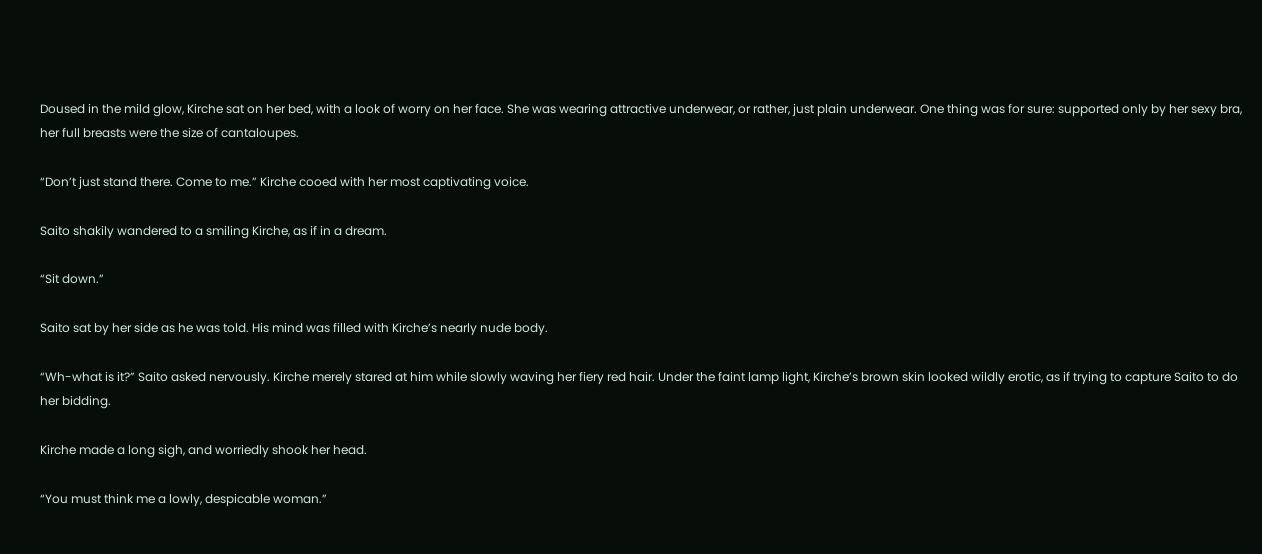Doused in the mild glow, Kirche sat on her bed, with a look of worry on her face. She was wearing attractive underwear, or rather, just plain underwear. One thing was for sure: supported only by her sexy bra, her full breasts were the size of cantaloupes.

“Don’t just stand there. Come to me.” Kirche cooed with her most captivating voice.

Saito shakily wandered to a smiling Kirche, as if in a dream.

“Sit down.”

Saito sat by her side as he was told. His mind was filled with Kirche’s nearly nude body.

“Wh-what is it?” Saito asked nervously. Kirche merely stared at him while slowly waving her fiery red hair. Under the faint lamp light, Kirche’s brown skin looked wildly erotic, as if trying to capture Saito to do her bidding.

Kirche made a long sigh, and worriedly shook her head.

“You must think me a lowly, despicable woman.”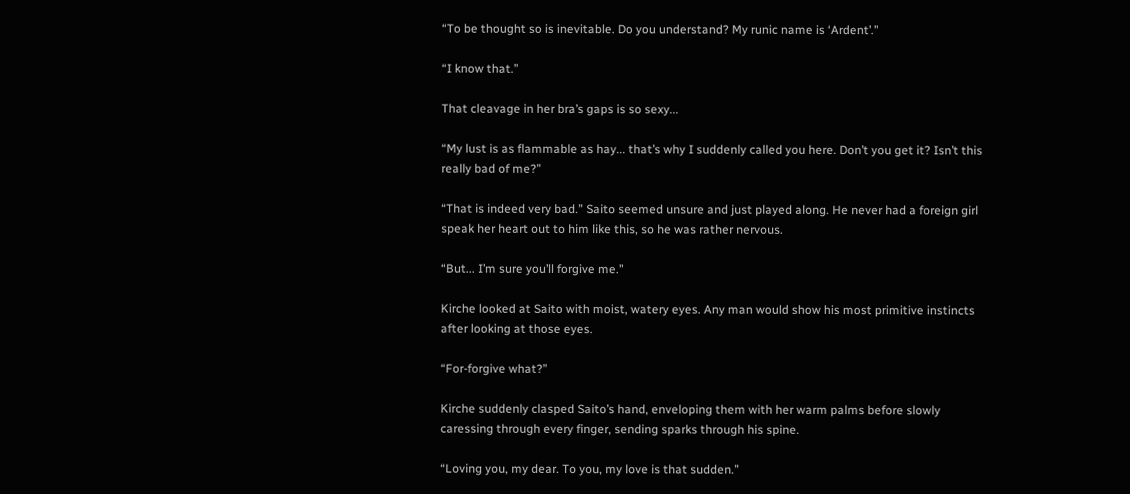“To be thought so is inevitable. Do you understand? My runic name is ‘Ardent’.”

“I know that.”

That cleavage in her bra’s gaps is so sexy...

“My lust is as flammable as hay... that’s why I suddenly called you here. Don’t you get it? Isn’t this really bad of me?”

“That is indeed very bad.” Saito seemed unsure and just played along. He never had a foreign girl speak her heart out to him like this, so he was rather nervous.

“But... I’m sure you’ll forgive me.”

Kirche looked at Saito with moist, watery eyes. Any man would show his most primitive instincts after looking at those eyes.

“For-forgive what?”

Kirche suddenly clasped Saito’s hand, enveloping them with her warm palms before slowly caressing through every finger, sending sparks through his spine.

“Loving you, my dear. To you, my love is that sudden.”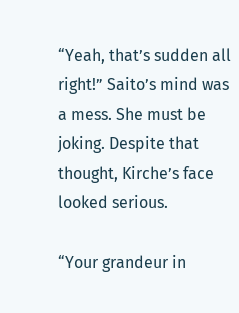“Yeah, that’s sudden all right!” Saito’s mind was a mess. She must be joking. Despite that thought, Kirche’s face looked serious.

“Your grandeur in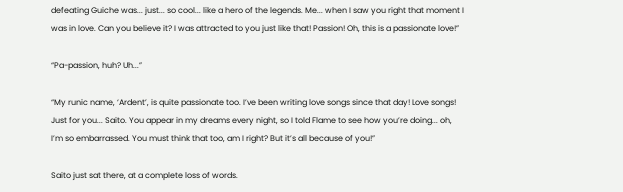defeating Guiche was... just... so cool... like a hero of the legends. Me... when I saw you right that moment I was in love. Can you believe it? I was attracted to you just like that! Passion! Oh, this is a passionate love!”

“Pa-passion, huh? Uh...”

“My runic name, ‘Ardent’, is quite passionate too. I’ve been writing love songs since that day! Love songs! Just for you... Saito. You appear in my dreams every night, so I told Flame to see how you’re doing... oh, I’m so embarrassed. You must think that too, am I right? But it’s all because of you!”

Saito just sat there, at a complete loss of words.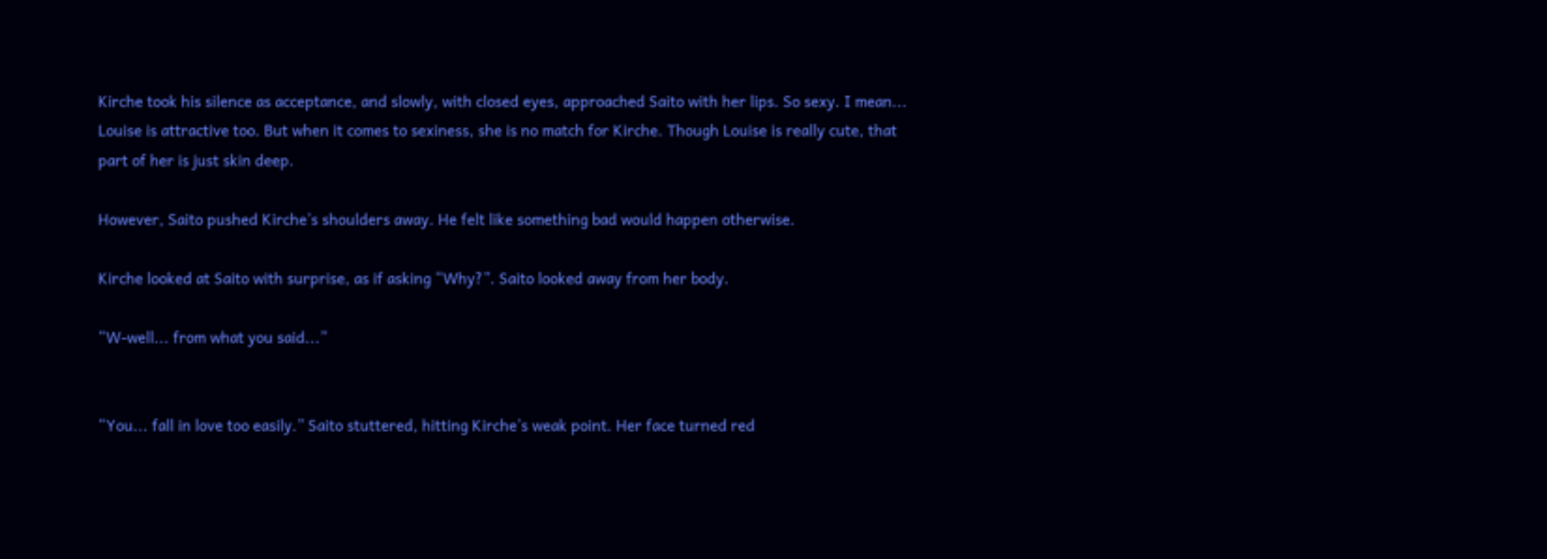Kirche took his silence as acceptance, and slowly, with closed eyes, approached Saito with her lips. So sexy. I mean... Louise is attractive too. But when it comes to sexiness, she is no match for Kirche. Though Louise is really cute, that part of her is just skin deep.

However, Saito pushed Kirche’s shoulders away. He felt like something bad would happen otherwise.

Kirche looked at Saito with surprise, as if asking “Why?”. Saito looked away from her body.

“W-well... from what you said...”


“You... fall in love too easily.” Saito stuttered, hitting Kirche’s weak point. Her face turned red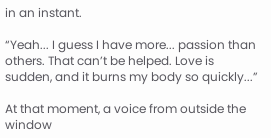in an instant.

“Yeah... I guess I have more... passion than others. That can’t be helped. Love is sudden, and it burns my body so quickly...”

At that moment, a voice from outside the window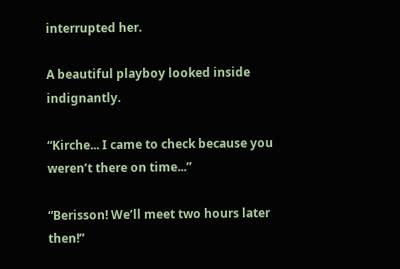interrupted her.

A beautiful playboy looked inside indignantly.

“Kirche... I came to check because you weren’t there on time...”

“Berisson! We’ll meet two hours later then!”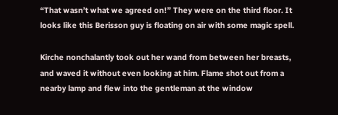“That wasn’t what we agreed on!” They were on the third floor. It looks like this Berisson guy is floating on air with some magic spell.

Kirche nonchalantly took out her wand from between her breasts, and waved it without even looking at him. Flame shot out from a nearby lamp and flew into the gentleman at the window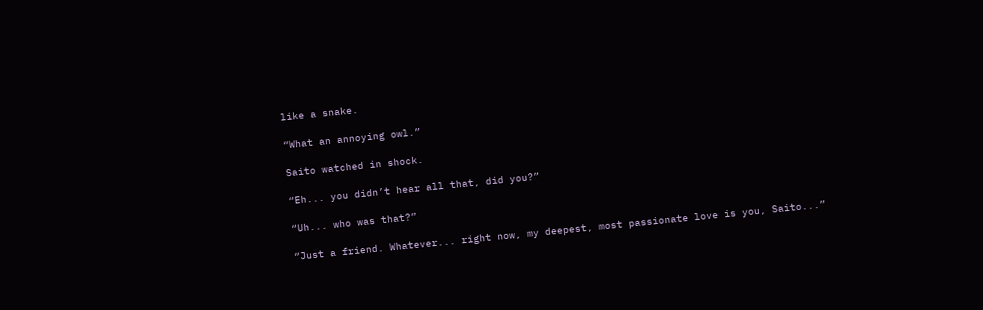like a snake.

“What an annoying owl.”

Saito watched in shock.

“Eh... you didn’t hear all that, did you?”

“Uh... who was that?”

“Just a friend. Whatever... right now, my deepest, most passionate love is you, Saito...”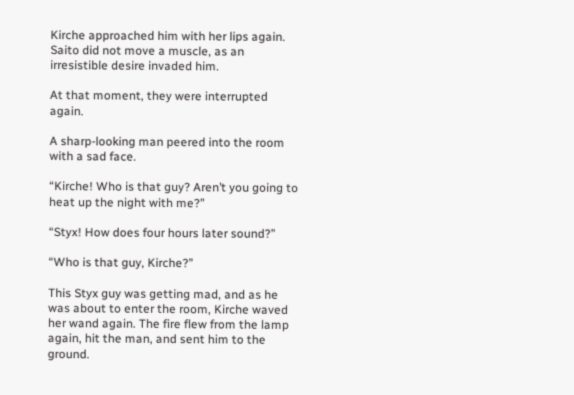Kirche approached him with her lips again. Saito did not move a muscle, as an irresistible desire invaded him.

At that moment, they were interrupted again.

A sharp-looking man peered into the room with a sad face.

“Kirche! Who is that guy? Aren’t you going to heat up the night with me?”

“Styx! How does four hours later sound?”

“Who is that guy, Kirche?”

This Styx guy was getting mad, and as he was about to enter the room, Kirche waved her wand again. The fire flew from the lamp again, hit the man, and sent him to the ground.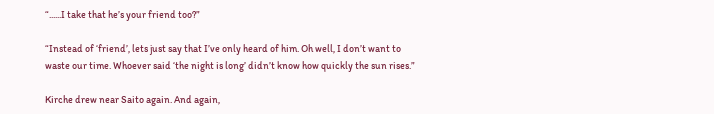“......I take that he’s your friend too?”

“Instead of ‘friend’, lets just say that I’ve only heard of him. Oh well, I don’t want to waste our time. Whoever said ‘the night is long’ didn’t know how quickly the sun rises.”

Kirche drew near Saito again. And again,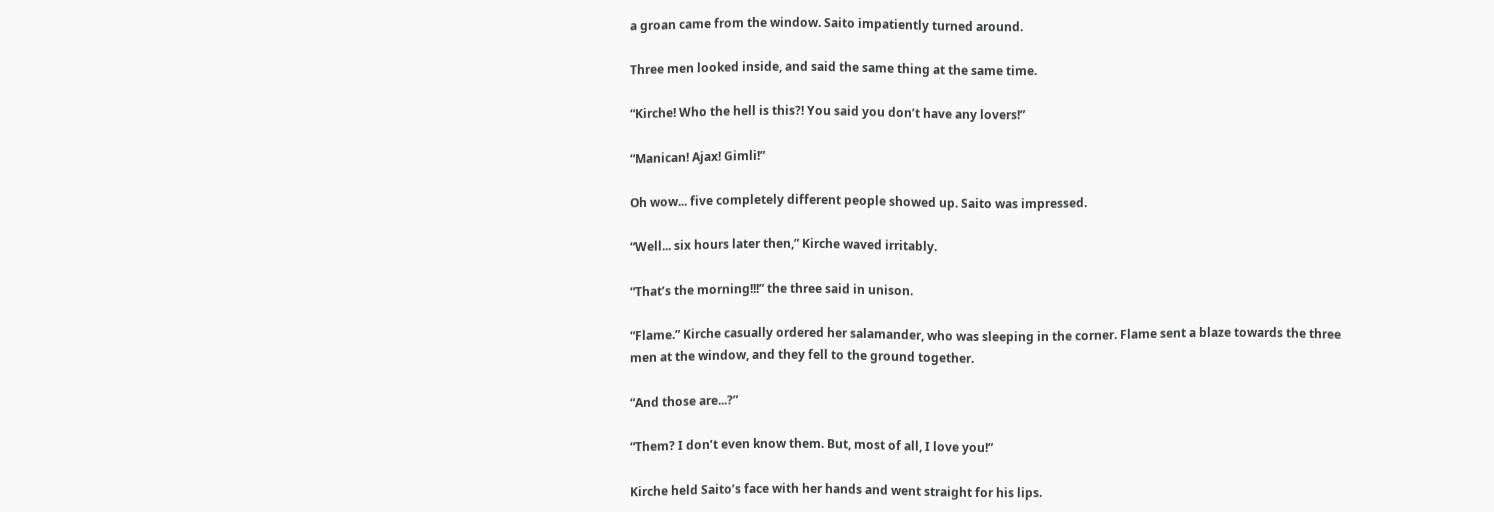a groan came from the window. Saito impatiently turned around.

Three men looked inside, and said the same thing at the same time.

“Kirche! Who the hell is this?! You said you don’t have any lovers!”

“Manican! Ajax! Gimli!”

Oh wow... five completely different people showed up. Saito was impressed.

“Well... six hours later then,” Kirche waved irritably.

“That’s the morning!!!” the three said in unison.

“Flame.” Kirche casually ordered her salamander, who was sleeping in the corner. Flame sent a blaze towards the three men at the window, and they fell to the ground together.

“And those are...?”

“Them? I don’t even know them. But, most of all, I love you!”

Kirche held Saito’s face with her hands and went straight for his lips.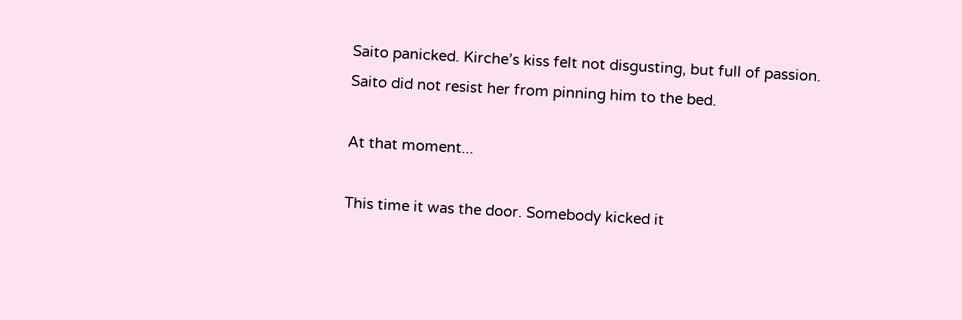Saito panicked. Kirche’s kiss felt not disgusting, but full of passion. Saito did not resist her from pinning him to the bed.

At that moment...

This time it was the door. Somebody kicked it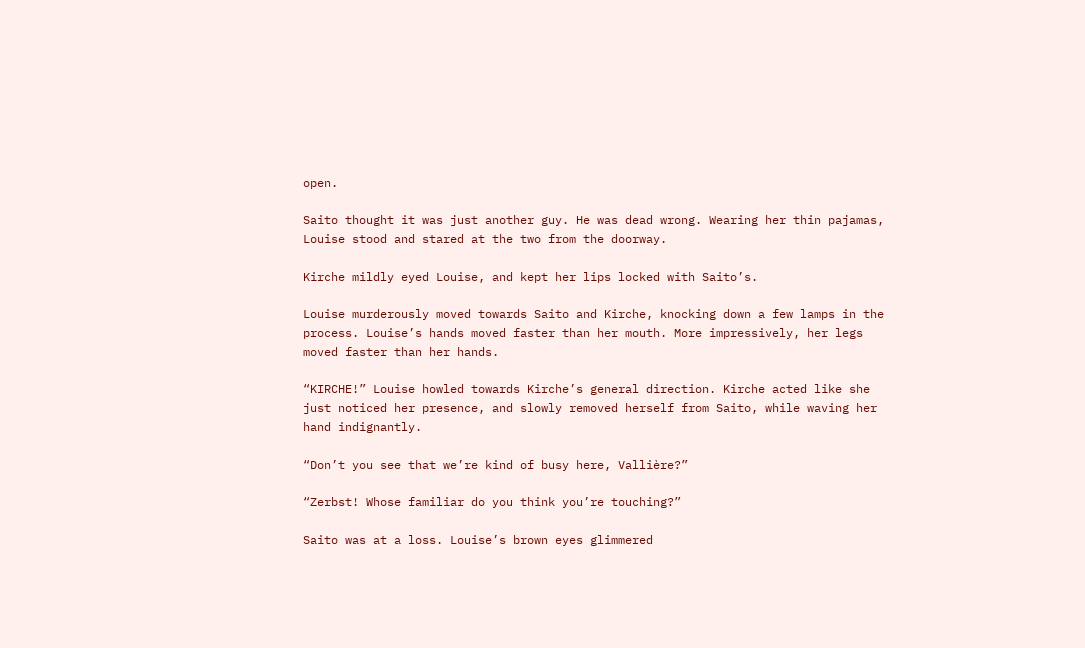open.

Saito thought it was just another guy. He was dead wrong. Wearing her thin pajamas, Louise stood and stared at the two from the doorway.

Kirche mildly eyed Louise, and kept her lips locked with Saito’s.

Louise murderously moved towards Saito and Kirche, knocking down a few lamps in the process. Louise’s hands moved faster than her mouth. More impressively, her legs moved faster than her hands.

“KIRCHE!” Louise howled towards Kirche’s general direction. Kirche acted like she just noticed her presence, and slowly removed herself from Saito, while waving her hand indignantly.

“Don’t you see that we’re kind of busy here, Vallière?”

“Zerbst! Whose familiar do you think you’re touching?”

Saito was at a loss. Louise’s brown eyes glimmered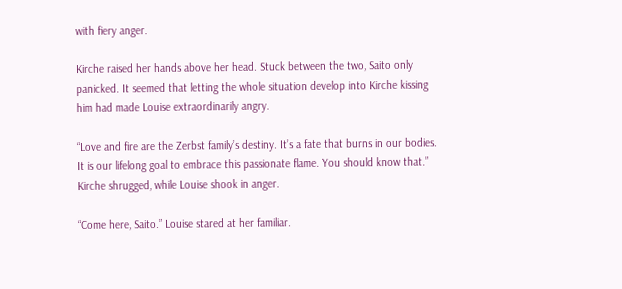with fiery anger.

Kirche raised her hands above her head. Stuck between the two, Saito only panicked. It seemed that letting the whole situation develop into Kirche kissing him had made Louise extraordinarily angry.

“Love and fire are the Zerbst family’s destiny. It’s a fate that burns in our bodies. It is our lifelong goal to embrace this passionate flame. You should know that.” Kirche shrugged, while Louise shook in anger.

“Come here, Saito.” Louise stared at her familiar.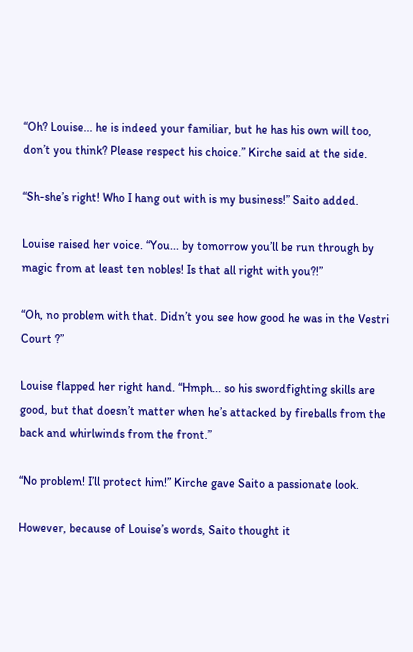“Oh? Louise... he is indeed your familiar, but he has his own will too, don’t you think? Please respect his choice.” Kirche said at the side.

“Sh-she’s right! Who I hang out with is my business!” Saito added.

Louise raised her voice. “You... by tomorrow you’ll be run through by magic from at least ten nobles! Is that all right with you?!”

“Oh, no problem with that. Didn’t you see how good he was in the Vestri Court ?”

Louise flapped her right hand. “Hmph... so his swordfighting skills are good, but that doesn’t matter when he’s attacked by fireballs from the back and whirlwinds from the front.”

“No problem! I’ll protect him!” Kirche gave Saito a passionate look.

However, because of Louise’s words, Saito thought it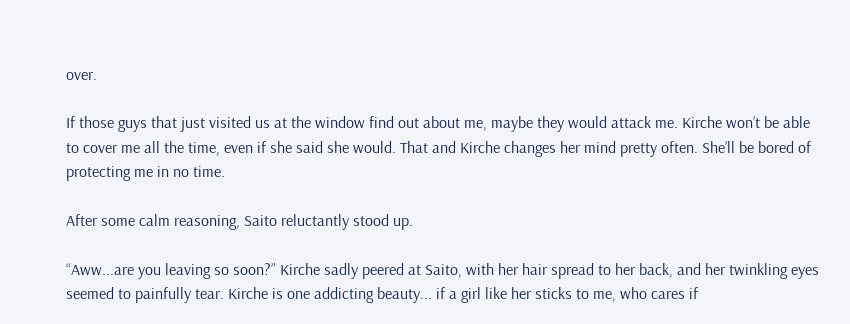over.

If those guys that just visited us at the window find out about me, maybe they would attack me. Kirche won’t be able to cover me all the time, even if she said she would. That and Kirche changes her mind pretty often. She’ll be bored of protecting me in no time.

After some calm reasoning, Saito reluctantly stood up.

“Aww...are you leaving so soon?” Kirche sadly peered at Saito, with her hair spread to her back, and her twinkling eyes seemed to painfully tear. Kirche is one addicting beauty... if a girl like her sticks to me, who cares if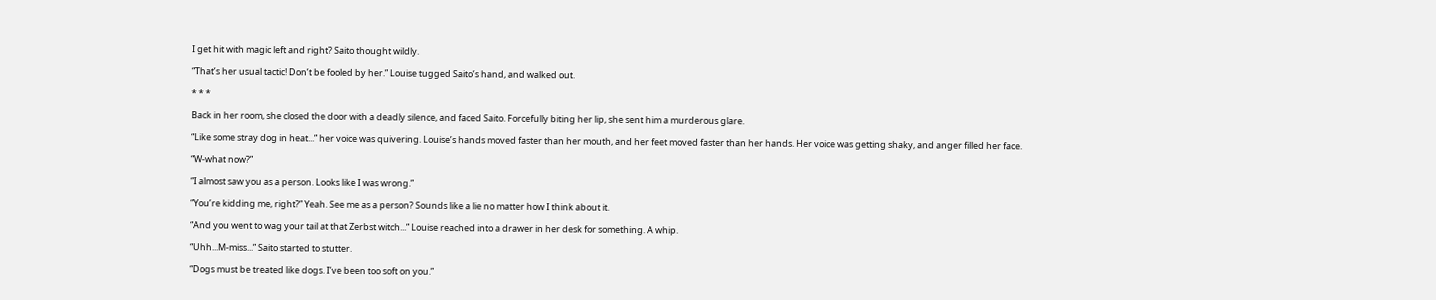I get hit with magic left and right? Saito thought wildly.

“That’s her usual tactic! Don’t be fooled by her.” Louise tugged Saito’s hand, and walked out.

* * *

Back in her room, she closed the door with a deadly silence, and faced Saito. Forcefully biting her lip, she sent him a murderous glare.

“Like some stray dog in heat...” her voice was quivering. Louise’s hands moved faster than her mouth, and her feet moved faster than her hands. Her voice was getting shaky, and anger filled her face.

“W-what now?”

“I almost saw you as a person. Looks like I was wrong.”

“You’re kidding me, right?” Yeah. See me as a person? Sounds like a lie no matter how I think about it.

“And you went to wag your tail at that Zerbst witch...” Louise reached into a drawer in her desk for something. A whip.

“Uhh...M-miss...” Saito started to stutter.

“Dogs must be treated like dogs. I’ve been too soft on you.”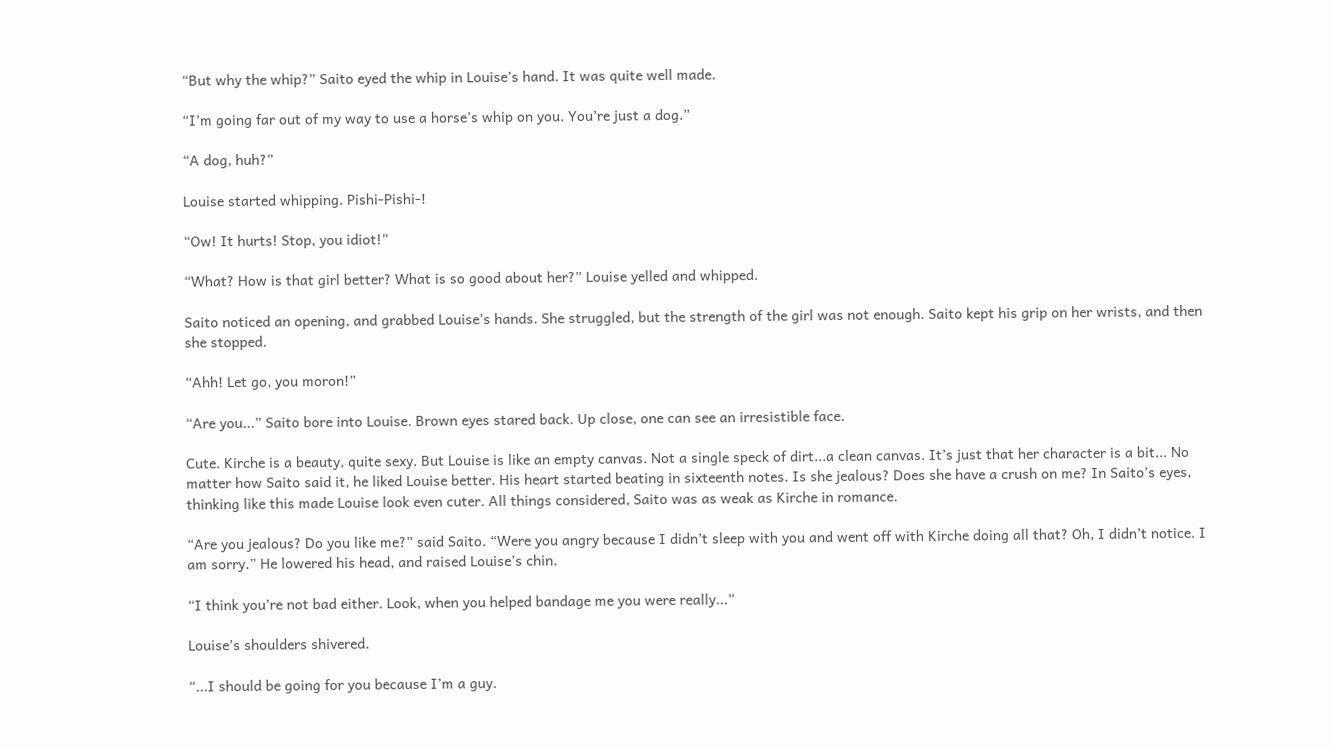“But why the whip?” Saito eyed the whip in Louise’s hand. It was quite well made.

“I’m going far out of my way to use a horse’s whip on you. You’re just a dog.”

“A dog, huh?”

Louise started whipping. Pishi-Pishi-!

“Ow! It hurts! Stop, you idiot!”

“What? How is that girl better? What is so good about her?” Louise yelled and whipped.

Saito noticed an opening, and grabbed Louise’s hands. She struggled, but the strength of the girl was not enough. Saito kept his grip on her wrists, and then she stopped.

“Ahh! Let go, you moron!”

“Are you...” Saito bore into Louise. Brown eyes stared back. Up close, one can see an irresistible face.

Cute. Kirche is a beauty, quite sexy. But Louise is like an empty canvas. Not a single speck of dirt...a clean canvas. It’s just that her character is a bit... No matter how Saito said it, he liked Louise better. His heart started beating in sixteenth notes. Is she jealous? Does she have a crush on me? In Saito’s eyes, thinking like this made Louise look even cuter. All things considered, Saito was as weak as Kirche in romance.

“Are you jealous? Do you like me?” said Saito. “Were you angry because I didn’t sleep with you and went off with Kirche doing all that? Oh, I didn’t notice. I am sorry.” He lowered his head, and raised Louise’s chin.

“I think you’re not bad either. Look, when you helped bandage me you were really...”

Louise’s shoulders shivered.

“...I should be going for you because I’m a guy.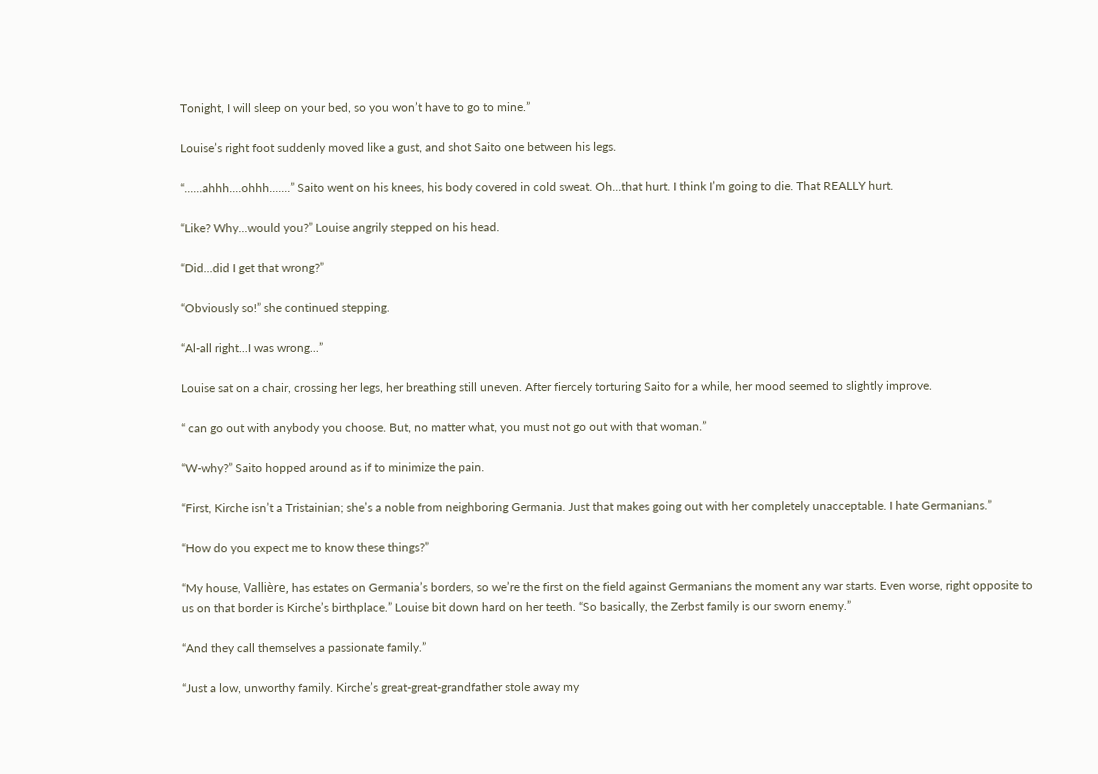Tonight, I will sleep on your bed, so you won’t have to go to mine.”

Louise’s right foot suddenly moved like a gust, and shot Saito one between his legs.

“......ahhh....ohhh.......” Saito went on his knees, his body covered in cold sweat. Oh...that hurt. I think I’m going to die. That REALLY hurt.

“Like? Why...would you?” Louise angrily stepped on his head.

“Did...did I get that wrong?”

“Obviously so!” she continued stepping.

“Al-all right...I was wrong...”

Louise sat on a chair, crossing her legs, her breathing still uneven. After fiercely torturing Saito for a while, her mood seemed to slightly improve.

“ can go out with anybody you choose. But, no matter what, you must not go out with that woman.”

“W-why?” Saito hopped around as if to minimize the pain.

“First, Kirche isn’t a Tristainian; she’s a noble from neighboring Germania. Just that makes going out with her completely unacceptable. I hate Germanians.”

“How do you expect me to know these things?”

“My house, Vallière, has estates on Germania’s borders, so we’re the first on the field against Germanians the moment any war starts. Even worse, right opposite to us on that border is Kirche’s birthplace.” Louise bit down hard on her teeth. “So basically, the Zerbst family is our sworn enemy.”

“And they call themselves a passionate family.”

“Just a low, unworthy family. Kirche’s great-great-grandfather stole away my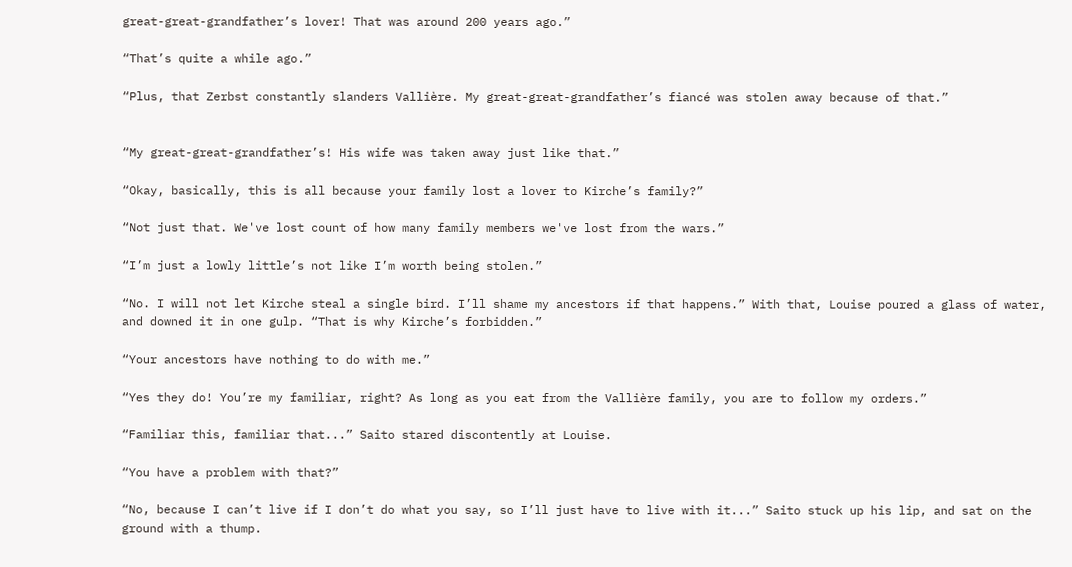great-great-grandfather’s lover! That was around 200 years ago.”

“That’s quite a while ago.”

“Plus, that Zerbst constantly slanders Vallière. My great-great-grandfather’s fiancé was stolen away because of that.”


“My great-great-grandfather’s! His wife was taken away just like that.”

“Okay, basically, this is all because your family lost a lover to Kirche’s family?”

“Not just that. We've lost count of how many family members we've lost from the wars.”

“I’m just a lowly little’s not like I’m worth being stolen.”

“No. I will not let Kirche steal a single bird. I’ll shame my ancestors if that happens.” With that, Louise poured a glass of water, and downed it in one gulp. “That is why Kirche’s forbidden.”

“Your ancestors have nothing to do with me.”

“Yes they do! You’re my familiar, right? As long as you eat from the Vallière family, you are to follow my orders.”

“Familiar this, familiar that...” Saito stared discontently at Louise.

“You have a problem with that?”

“No, because I can’t live if I don’t do what you say, so I’ll just have to live with it...” Saito stuck up his lip, and sat on the ground with a thump.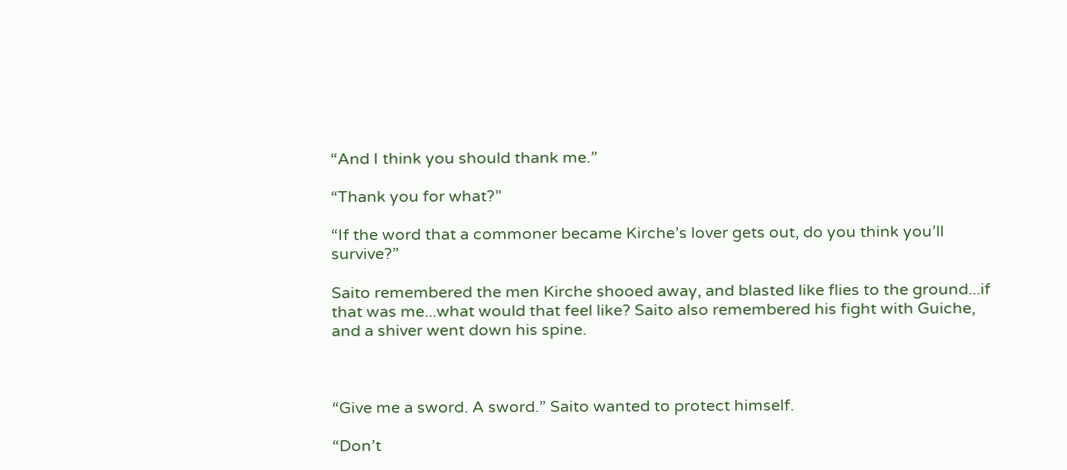“And I think you should thank me.”

“Thank you for what?”

“If the word that a commoner became Kirche’s lover gets out, do you think you’ll survive?”

Saito remembered the men Kirche shooed away, and blasted like flies to the ground...if that was me...what would that feel like? Saito also remembered his fight with Guiche, and a shiver went down his spine.



“Give me a sword. A sword.” Saito wanted to protect himself.

“Don’t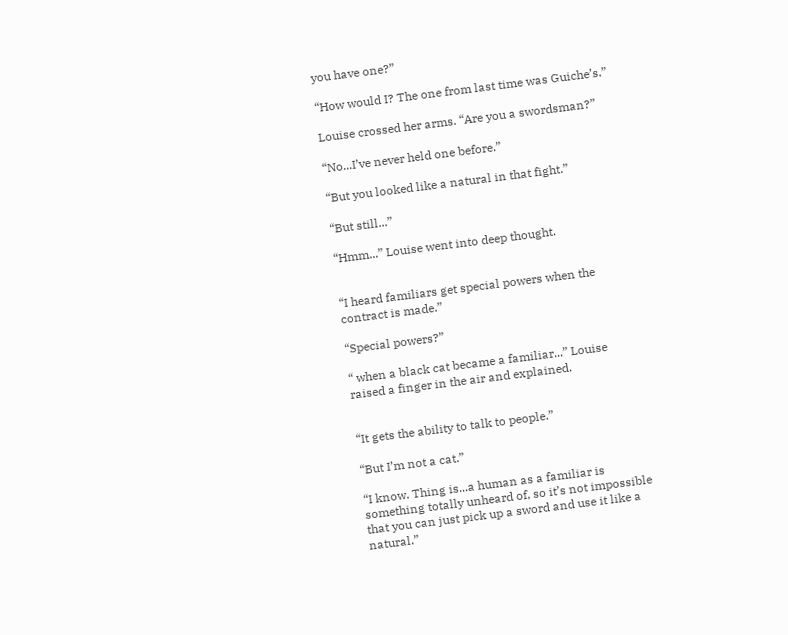you have one?”

“How would I? The one from last time was Guiche’s.”

Louise crossed her arms. “Are you a swordsman?”

“No...I’ve never held one before.”

“But you looked like a natural in that fight.”

“But still...”

“Hmm...” Louise went into deep thought.


“I heard familiars get special powers when the contract is made.”

“Special powers?”

“ when a black cat became a familiar...” Louise raised a finger in the air and explained.


“It gets the ability to talk to people.”

“But I’m not a cat.”

“I know. Thing is...a human as a familiar is something totally unheard of, so it’s not impossible that you can just pick up a sword and use it like a natural.”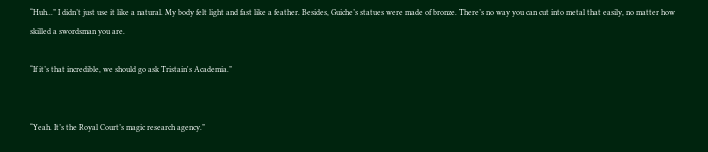“Huh...” I didn’t just use it like a natural. My body felt light and fast like a feather. Besides, Guiche’s statues were made of bronze. There’s no way you can cut into metal that easily, no matter how skilled a swordsman you are.

“If it’s that incredible, we should go ask Tristain's Academia.”


“Yeah. It’s the Royal Court’s magic research agency.”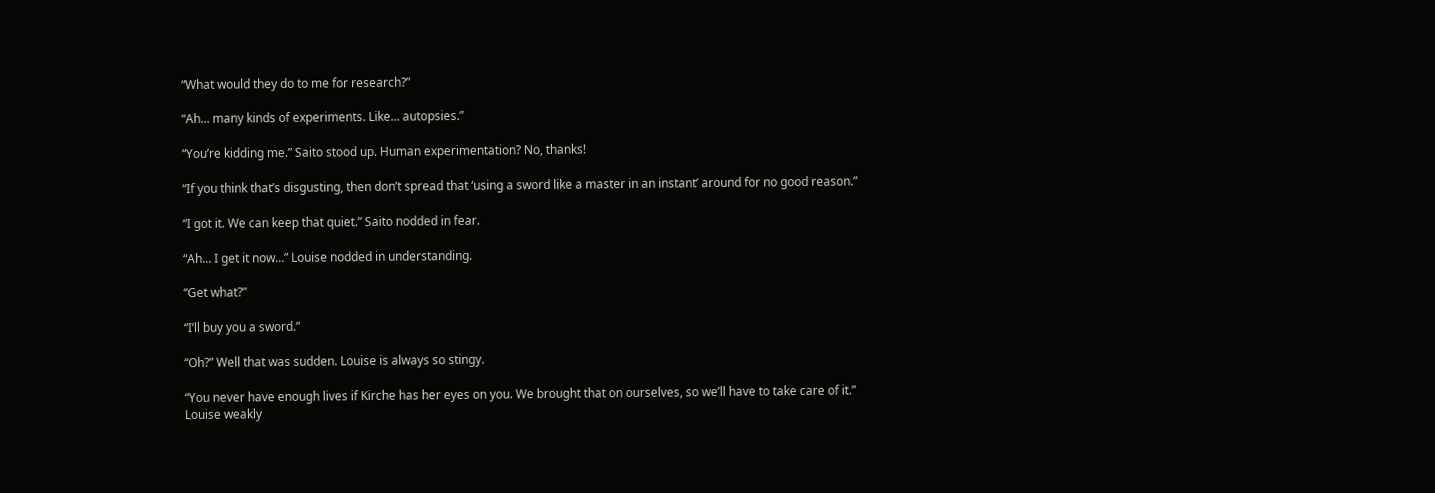“What would they do to me for research?”

“Ah... many kinds of experiments. Like... autopsies.”

“You’re kidding me.” Saito stood up. Human experimentation? No, thanks!

“If you think that’s disgusting, then don’t spread that ‘using a sword like a master in an instant’ around for no good reason.”

“I got it. We can keep that quiet.” Saito nodded in fear.

“Ah... I get it now...” Louise nodded in understanding.

“Get what?”

“I’ll buy you a sword.”

“Oh?” Well that was sudden. Louise is always so stingy.

“You never have enough lives if Kirche has her eyes on you. We brought that on ourselves, so we’ll have to take care of it.” Louise weakly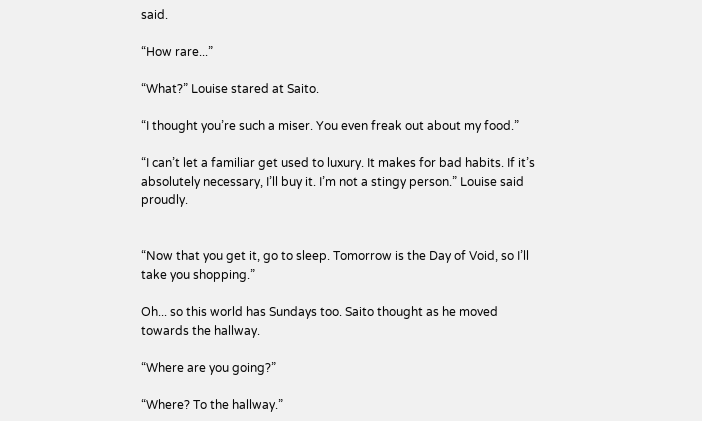said.

“How rare...”

“What?” Louise stared at Saito.

“I thought you’re such a miser. You even freak out about my food.”

“I can’t let a familiar get used to luxury. It makes for bad habits. If it’s absolutely necessary, I’ll buy it. I’m not a stingy person.” Louise said proudly.


“Now that you get it, go to sleep. Tomorrow is the Day of Void, so I’ll take you shopping.”

Oh... so this world has Sundays too. Saito thought as he moved towards the hallway.

“Where are you going?”

“Where? To the hallway.”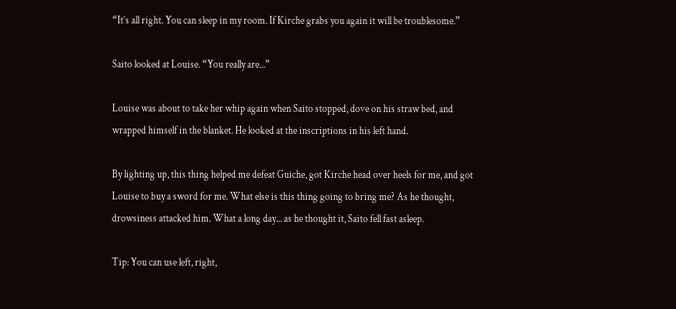“It’s all right. You can sleep in my room. If Kirche grabs you again it will be troublesome.”

Saito looked at Louise. “You really are...”

Louise was about to take her whip again when Saito stopped, dove on his straw bed, and wrapped himself in the blanket. He looked at the inscriptions in his left hand.

By lighting up, this thing helped me defeat Guiche, got Kirche head over heels for me, and got Louise to buy a sword for me. What else is this thing going to bring me? As he thought, drowsiness attacked him. What a long day... as he thought it, Saito fell fast asleep.

Tip: You can use left, right,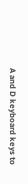A and D keyboard keys to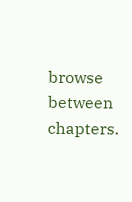browse between chapters.